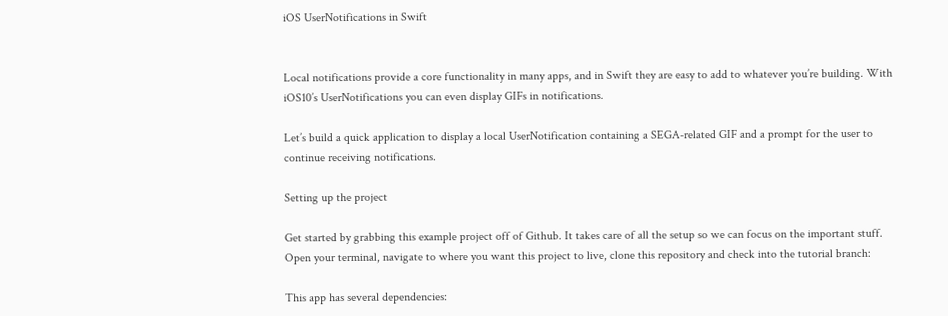iOS UserNotifications in Swift


Local notifications provide a core functionality in many apps, and in Swift they are easy to add to whatever you’re building. With iOS10’s UserNotifications you can even display GIFs in notifications.

Let’s build a quick application to display a local UserNotification containing a SEGA-related GIF and a prompt for the user to continue receiving notifications.

Setting up the project

Get started by grabbing this example project off of Github. It takes care of all the setup so we can focus on the important stuff. Open your terminal, navigate to where you want this project to live, clone this repository and check into the tutorial branch:

This app has several dependencies: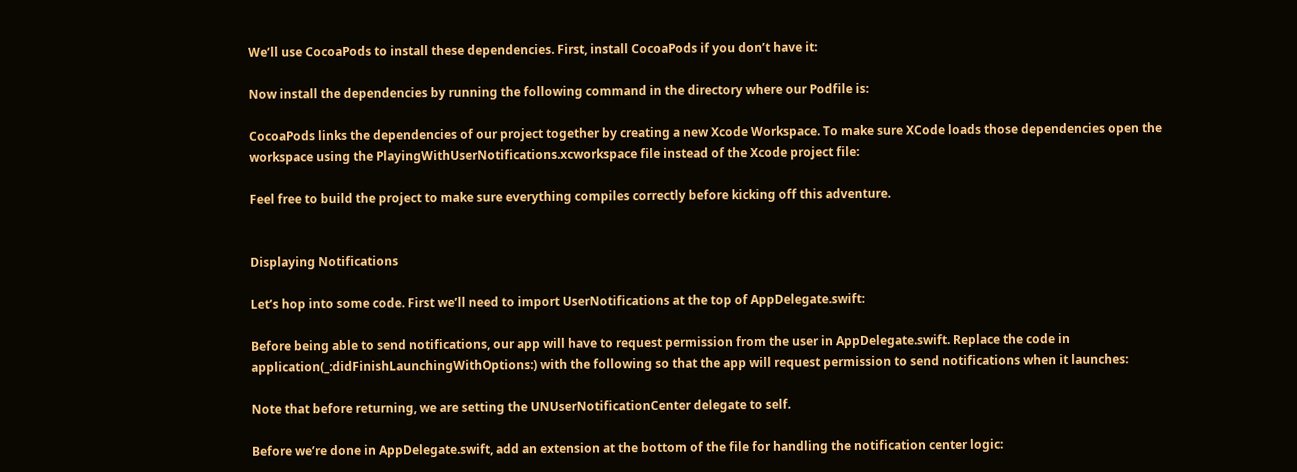We’ll use CocoaPods to install these dependencies. First, install CocoaPods if you don’t have it:

Now install the dependencies by running the following command in the directory where our Podfile is:

CocoaPods links the dependencies of our project together by creating a new Xcode Workspace. To make sure XCode loads those dependencies open the workspace using the PlayingWithUserNotifications.xcworkspace file instead of the Xcode project file:

Feel free to build the project to make sure everything compiles correctly before kicking off this adventure.


Displaying Notifications

Let’s hop into some code. First we’ll need to import UserNotifications at the top of AppDelegate.swift:

Before being able to send notifications, our app will have to request permission from the user in AppDelegate.swift. Replace the code in application(_:didFinishLaunchingWithOptions:) with the following so that the app will request permission to send notifications when it launches:

Note that before returning, we are setting the UNUserNotificationCenter delegate to self.

Before we’re done in AppDelegate.swift, add an extension at the bottom of the file for handling the notification center logic: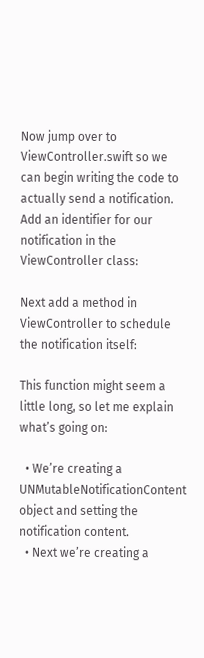Now jump over to ViewController.swift so we can begin writing the code to actually send a notification. Add an identifier for our notification in the ViewController class:

Next add a method in ViewController to schedule the notification itself:

This function might seem a little long, so let me explain what’s going on:

  • We’re creating a UNMutableNotificationContent object and setting the notification content.
  • Next we’re creating a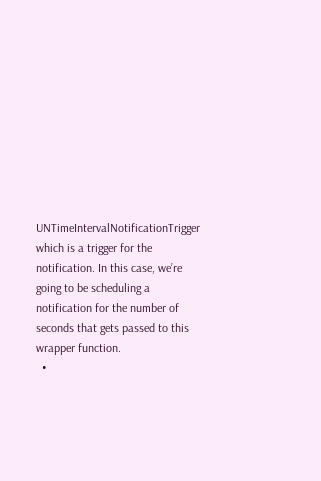UNTimeIntervalNotificationTrigger which is a trigger for the notification. In this case, we’re going to be scheduling a notification for the number of seconds that gets passed to this wrapper function.
  •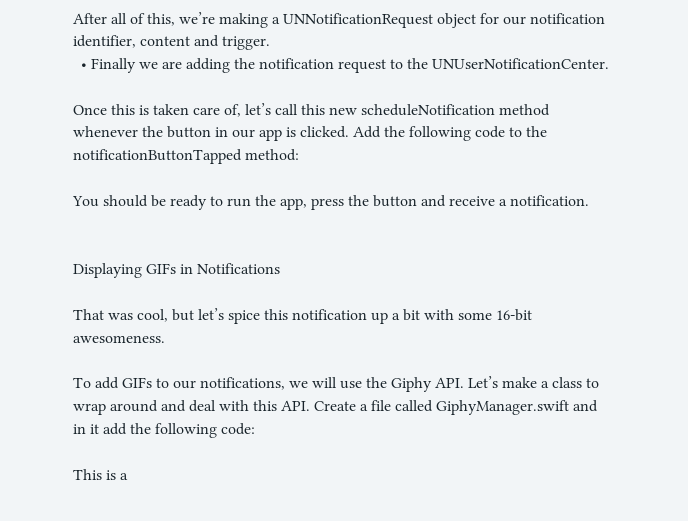After all of this, we’re making a UNNotificationRequest object for our notification identifier, content and trigger.
  • Finally we are adding the notification request to the UNUserNotificationCenter.

Once this is taken care of, let’s call this new scheduleNotification method whenever the button in our app is clicked. Add the following code to the notificationButtonTapped method:

You should be ready to run the app, press the button and receive a notification.


Displaying GIFs in Notifications

That was cool, but let’s spice this notification up a bit with some 16-bit awesomeness.

To add GIFs to our notifications, we will use the Giphy API. Let’s make a class to wrap around and deal with this API. Create a file called GiphyManager.swift and in it add the following code:

This is a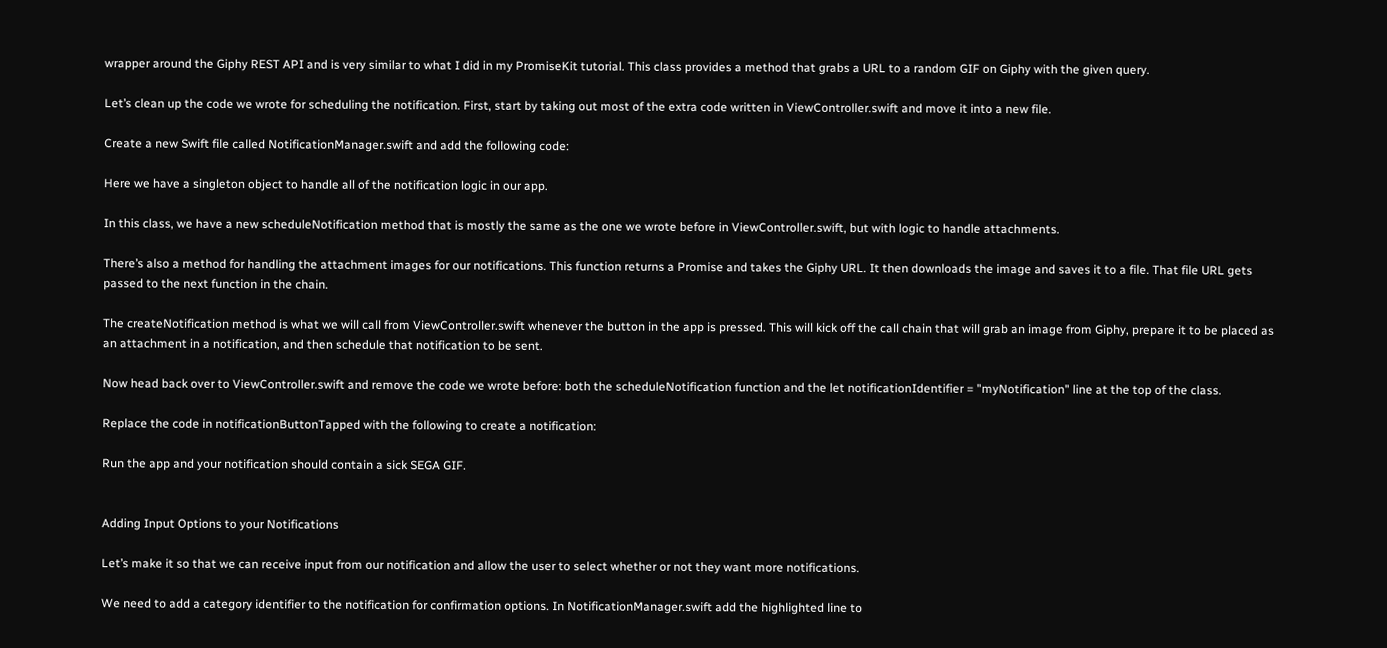wrapper around the Giphy REST API and is very similar to what I did in my PromiseKit tutorial. This class provides a method that grabs a URL to a random GIF on Giphy with the given query.

Let’s clean up the code we wrote for scheduling the notification. First, start by taking out most of the extra code written in ViewController.swift and move it into a new file.

Create a new Swift file called NotificationManager.swift and add the following code:

Here we have a singleton object to handle all of the notification logic in our app.

In this class, we have a new scheduleNotification method that is mostly the same as the one we wrote before in ViewController.swift, but with logic to handle attachments.

There’s also a method for handling the attachment images for our notifications. This function returns a Promise and takes the Giphy URL. It then downloads the image and saves it to a file. That file URL gets passed to the next function in the chain.

The createNotification method is what we will call from ViewController.swift whenever the button in the app is pressed. This will kick off the call chain that will grab an image from Giphy, prepare it to be placed as an attachment in a notification, and then schedule that notification to be sent.

Now head back over to ViewController.swift and remove the code we wrote before: both the scheduleNotification function and the let notificationIdentifier = "myNotification" line at the top of the class.

Replace the code in notificationButtonTapped with the following to create a notification:

Run the app and your notification should contain a sick SEGA GIF.


Adding Input Options to your Notifications

Let’s make it so that we can receive input from our notification and allow the user to select whether or not they want more notifications.

We need to add a category identifier to the notification for confirmation options. In NotificationManager.swift add the highlighted line to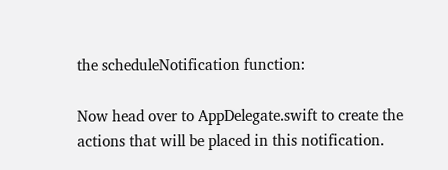the scheduleNotification function:

Now head over to AppDelegate.swift to create the actions that will be placed in this notification.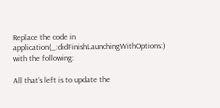Replace the code in application(_:didFinishLaunchingWithOptions:) with the following:

All that’s left is to update the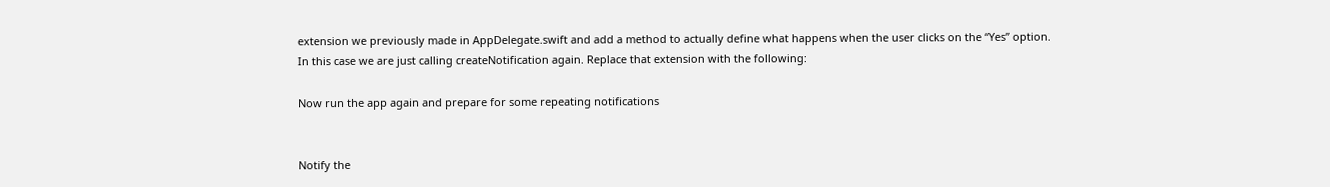extension we previously made in AppDelegate.swift and add a method to actually define what happens when the user clicks on the “Yes” option. In this case we are just calling createNotification again. Replace that extension with the following:

Now run the app again and prepare for some repeating notifications


Notify the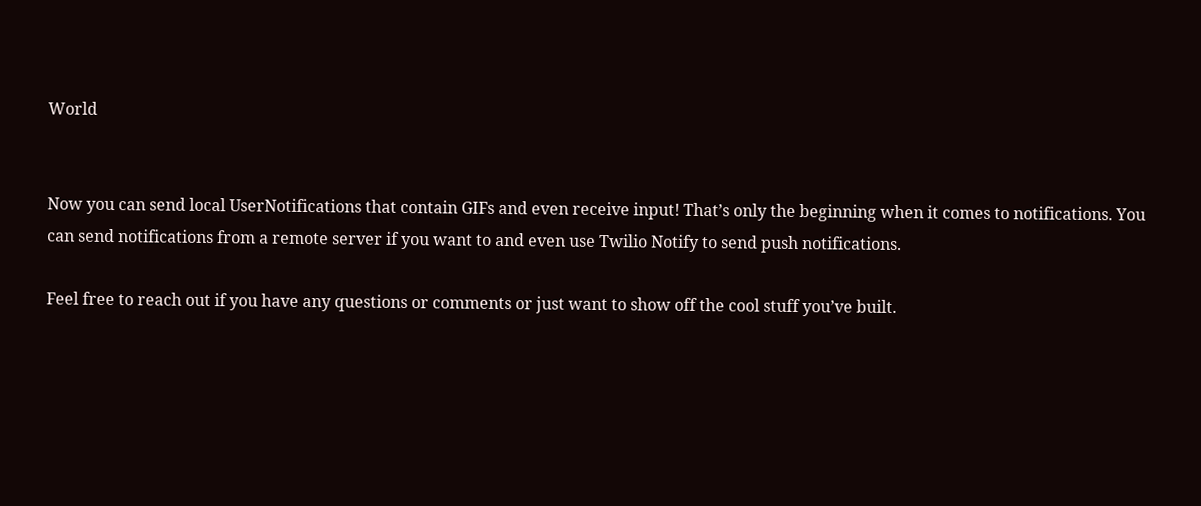World


Now you can send local UserNotifications that contain GIFs and even receive input! That’s only the beginning when it comes to notifications. You can send notifications from a remote server if you want to and even use Twilio Notify to send push notifications.

Feel free to reach out if you have any questions or comments or just want to show off the cool stuff you’ve built.